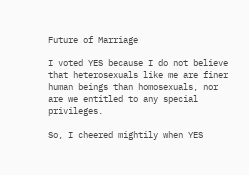Future of Marriage

I voted YES because I do not believe that heterosexuals like me are finer human beings than homosexuals, nor are we entitled to any special privileges.

So, I cheered mightily when YES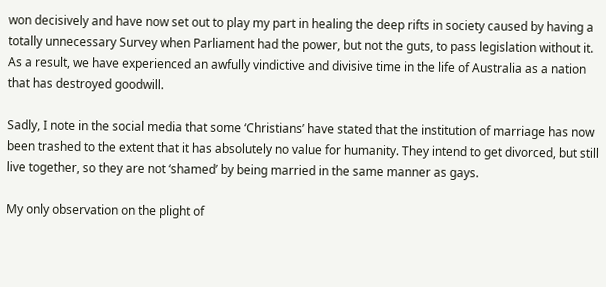won decisively and have now set out to play my part in healing the deep rifts in society caused by having a totally unnecessary Survey when Parliament had the power, but not the guts, to pass legislation without it. As a result, we have experienced an awfully vindictive and divisive time in the life of Australia as a nation that has destroyed goodwill.

Sadly, I note in the social media that some ‘Christians’ have stated that the institution of marriage has now been trashed to the extent that it has absolutely no value for humanity. They intend to get divorced, but still live together, so they are not ‘shamed’ by being married in the same manner as gays.

My only observation on the plight of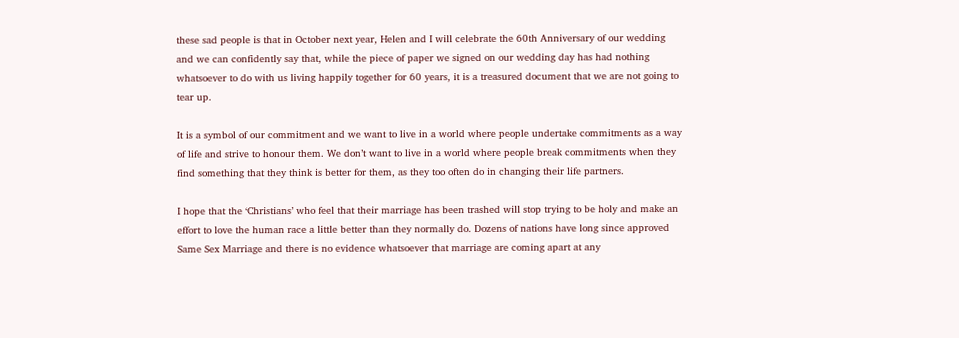these sad people is that in October next year, Helen and I will celebrate the 60th Anniversary of our wedding and we can confidently say that, while the piece of paper we signed on our wedding day has had nothing whatsoever to do with us living happily together for 60 years, it is a treasured document that we are not going to tear up.

It is a symbol of our commitment and we want to live in a world where people undertake commitments as a way of life and strive to honour them. We don’t want to live in a world where people break commitments when they find something that they think is better for them, as they too often do in changing their life partners.

I hope that the ‘Christians’ who feel that their marriage has been trashed will stop trying to be holy and make an effort to love the human race a little better than they normally do. Dozens of nations have long since approved Same Sex Marriage and there is no evidence whatsoever that marriage are coming apart at any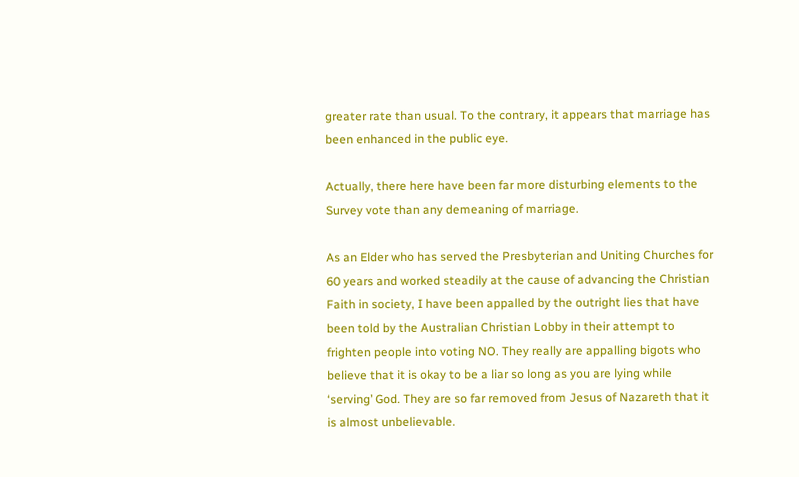greater rate than usual. To the contrary, it appears that marriage has been enhanced in the public eye.

Actually, there here have been far more disturbing elements to the Survey vote than any demeaning of marriage.

As an Elder who has served the Presbyterian and Uniting Churches for 60 years and worked steadily at the cause of advancing the Christian Faith in society, I have been appalled by the outright lies that have been told by the Australian Christian Lobby in their attempt to frighten people into voting NO. They really are appalling bigots who believe that it is okay to be a liar so long as you are lying while ‘serving’ God. They are so far removed from Jesus of Nazareth that it is almost unbelievable.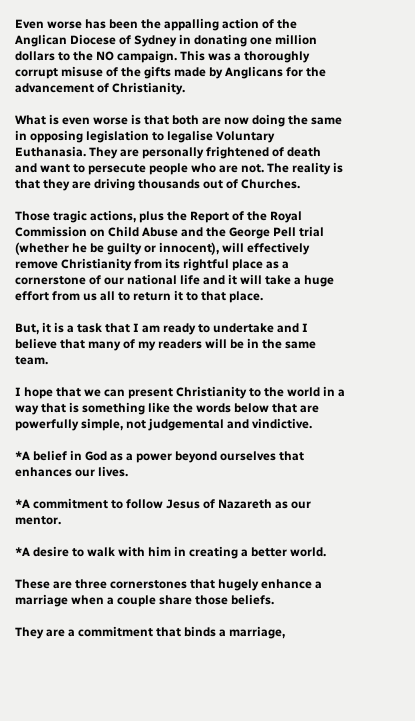Even worse has been the appalling action of the Anglican Diocese of Sydney in donating one million dollars to the NO campaign. This was a thoroughly corrupt misuse of the gifts made by Anglicans for the advancement of Christianity.

What is even worse is that both are now doing the same in opposing legislation to legalise Voluntary Euthanasia. They are personally frightened of death and want to persecute people who are not. The reality is that they are driving thousands out of Churches.

Those tragic actions, plus the Report of the Royal Commission on Child Abuse and the George Pell trial (whether he be guilty or innocent), will effectively remove Christianity from its rightful place as a cornerstone of our national life and it will take a huge effort from us all to return it to that place.

But, it is a task that I am ready to undertake and I believe that many of my readers will be in the same team.

I hope that we can present Christianity to the world in a way that is something like the words below that are powerfully simple, not judgemental and vindictive.

*A belief in God as a power beyond ourselves that enhances our lives.

*A commitment to follow Jesus of Nazareth as our mentor.

*A desire to walk with him in creating a better world.

These are three cornerstones that hugely enhance a marriage when a couple share those beliefs.

They are a commitment that binds a marriage,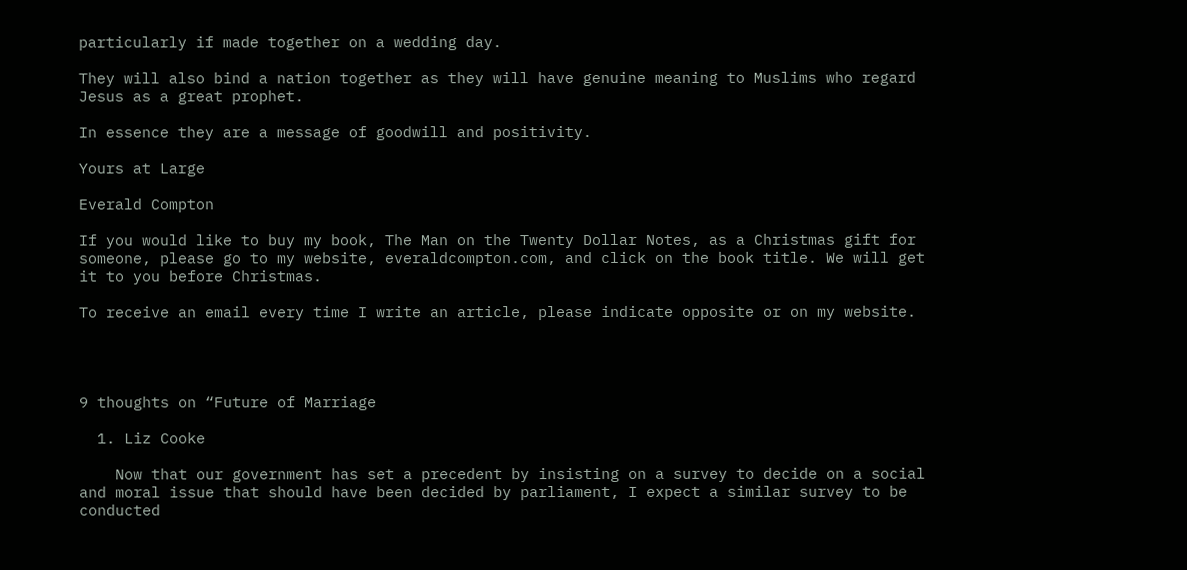particularly if made together on a wedding day.

They will also bind a nation together as they will have genuine meaning to Muslims who regard Jesus as a great prophet.

In essence they are a message of goodwill and positivity.

Yours at Large

Everald Compton

If you would like to buy my book, The Man on the Twenty Dollar Notes, as a Christmas gift for someone, please go to my website, everaldcompton.com, and click on the book title. We will get it to you before Christmas.

To receive an email every time I write an article, please indicate opposite or on my website.




9 thoughts on “Future of Marriage

  1. Liz Cooke

    Now that our government has set a precedent by insisting on a survey to decide on a social and moral issue that should have been decided by parliament, I expect a similar survey to be conducted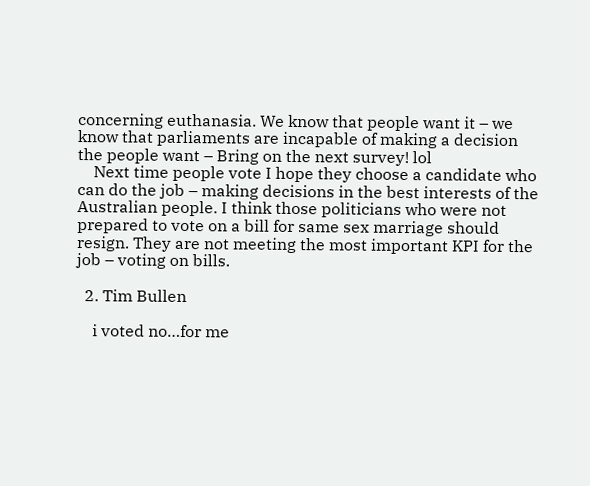concerning euthanasia. We know that people want it – we know that parliaments are incapable of making a decision the people want – Bring on the next survey! lol
    Next time people vote I hope they choose a candidate who can do the job – making decisions in the best interests of the Australian people. I think those politicians who were not prepared to vote on a bill for same sex marriage should resign. They are not meeting the most important KPI for the job – voting on bills.

  2. Tim Bullen

    i voted no…for me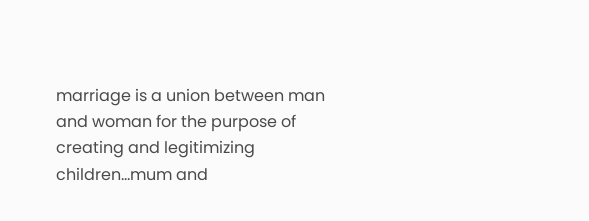marriage is a union between man and woman for the purpose of creating and legitimizing children…mum and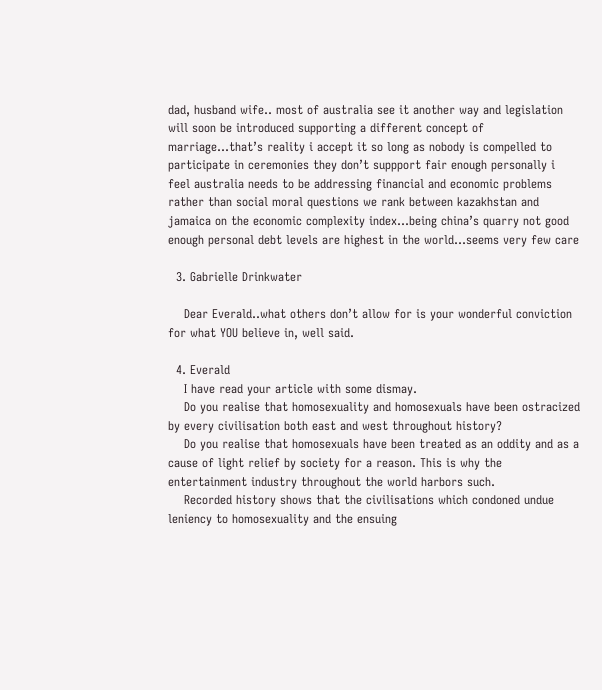dad, husband wife.. most of australia see it another way and legislation will soon be introduced supporting a different concept of marriage…that’s reality i accept it so long as nobody is compelled to participate in ceremonies they don’t suppport fair enough personally i feel australia needs to be addressing financial and economic problems rather than social moral questions we rank between kazakhstan and jamaica on the economic complexity index…being china’s quarry not good enough personal debt levels are highest in the world…seems very few care

  3. Gabrielle Drinkwater

    Dear Everald..what others don’t allow for is your wonderful conviction for what YOU believe in, well said.

  4. Everald
    I have read your article with some dismay.
    Do you realise that homosexuality and homosexuals have been ostracized by every civilisation both east and west throughout history?
    Do you realise that homosexuals have been treated as an oddity and as a cause of light relief by society for a reason. This is why the entertainment industry throughout the world harbors such.
    Recorded history shows that the civilisations which condoned undue leniency to homosexuality and the ensuing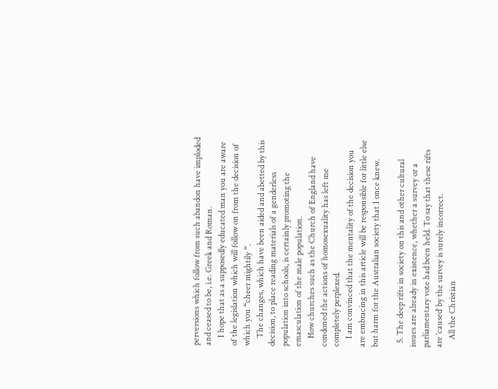perversions which follow from such abandon have imploded and ceased to be, i.e. Greek and Roman.
    I hope that as a supposedly educated man you are aware of the legislation which will follow on from the decision of which you “cheer mightily “.
    The changes, which have been aided and abetted by this decision, to place reading materials of a genderless population into schools, is certainly promoting the emasculation of the male population.
    How churches such as the Church of England have condoned the actions of homosexuality has left me completely perplexed.
    I am convinced that the mentality of the decision you are embracing in this article will be responsible for little else but harm for the Australian society that I once knew.

  5. The deep rifts in society on this and other cultural issues are already in existence, whether a survey or a parliamentary vote had been held. To say that these rifts are ’caused’ by the survey is surely incorrect.
    All the Christian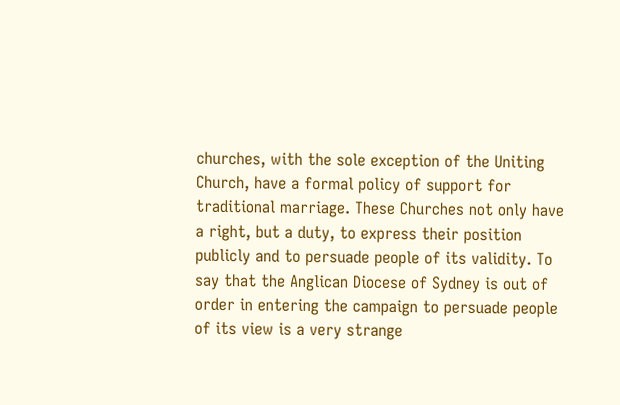churches, with the sole exception of the Uniting Church, have a formal policy of support for traditional marriage. These Churches not only have a right, but a duty, to express their position publicly and to persuade people of its validity. To say that the Anglican Diocese of Sydney is out of order in entering the campaign to persuade people of its view is a very strange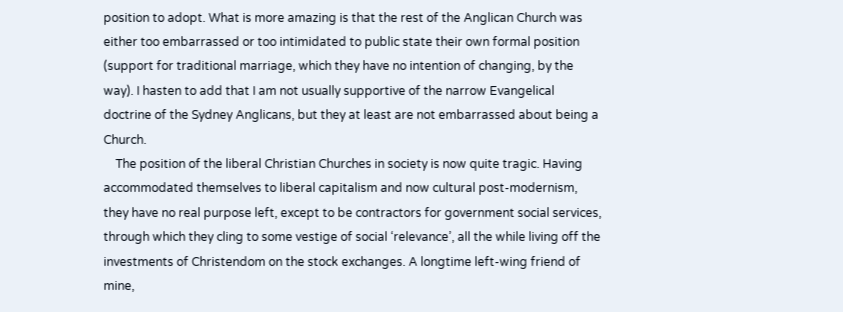position to adopt. What is more amazing is that the rest of the Anglican Church was either too embarrassed or too intimidated to public state their own formal position (support for traditional marriage, which they have no intention of changing, by the way). I hasten to add that I am not usually supportive of the narrow Evangelical doctrine of the Sydney Anglicans, but they at least are not embarrassed about being a Church.
    The position of the liberal Christian Churches in society is now quite tragic. Having accommodated themselves to liberal capitalism and now cultural post-modernism, they have no real purpose left, except to be contractors for government social services, through which they cling to some vestige of social ‘relevance’, all the while living off the investments of Christendom on the stock exchanges. A longtime left-wing friend of mine,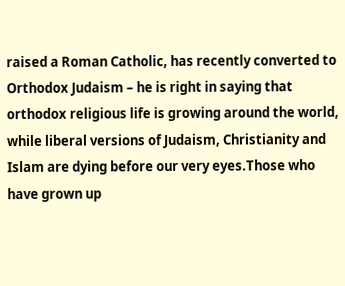raised a Roman Catholic, has recently converted to Orthodox Judaism – he is right in saying that orthodox religious life is growing around the world, while liberal versions of Judaism, Christianity and Islam are dying before our very eyes.Those who have grown up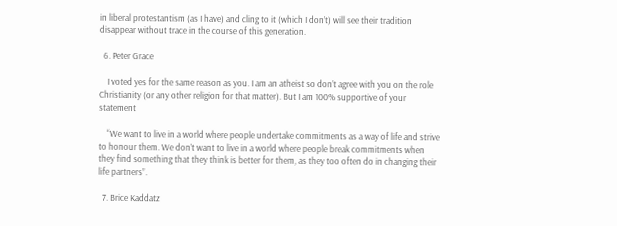in liberal protestantism (as I have) and cling to it (which I don’t) will see their tradition disappear without trace in the course of this generation.

  6. Peter Grace

    I voted yes for the same reason as you. I am an atheist so don’t agree with you on the role Christianity (or any other religion for that matter). But I am 100% supportive of your statement

    “We want to live in a world where people undertake commitments as a way of life and strive to honour them. We don’t want to live in a world where people break commitments when they find something that they think is better for them, as they too often do in changing their life partners”.

  7. Brice Kaddatz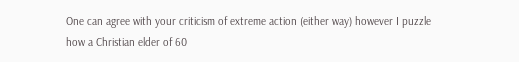One can agree with your criticism of extreme action (either way) however I puzzle how a Christian elder of 60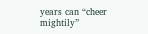years can “cheer mightily”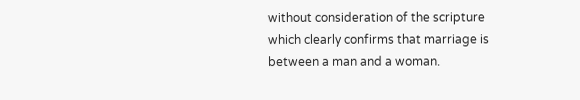without consideration of the scripture which clearly confirms that marriage is between a man and a woman.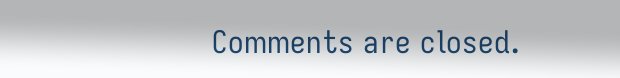Comments are closed.